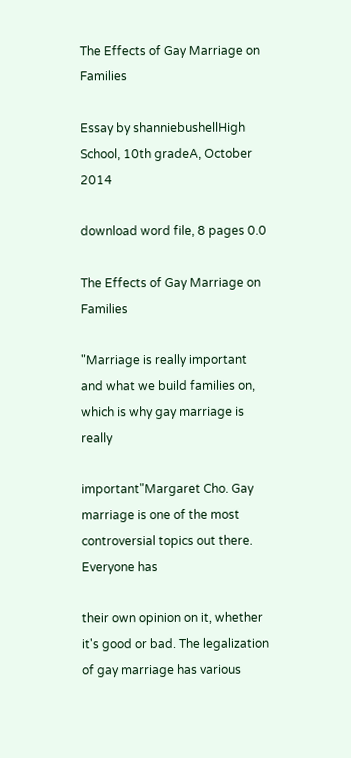The Effects of Gay Marriage on Families

Essay by shanniebushellHigh School, 10th gradeA, October 2014

download word file, 8 pages 0.0

The Effects of Gay Marriage on Families

"Marriage is really important and what we build families on, which is why gay marriage is really

important"Margaret Cho. Gay marriage is one of the most controversial topics out there. Everyone has

their own opinion on it, whether it's good or bad. The legalization of gay marriage has various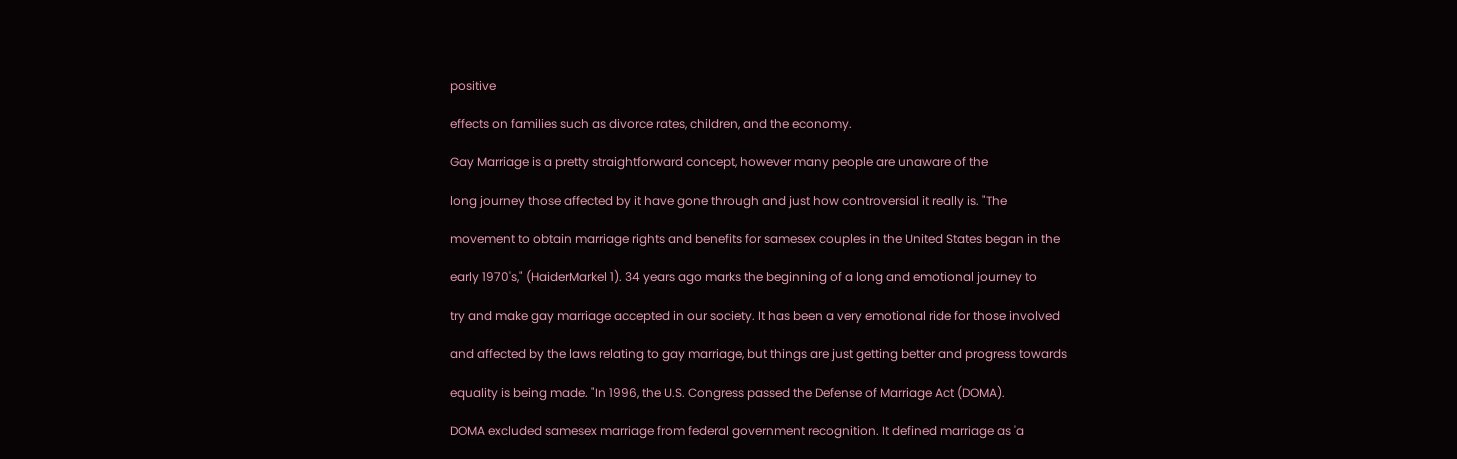positive

effects on families such as divorce rates, children, and the economy.

Gay Marriage is a pretty straightforward concept, however many people are unaware of the

long journey those affected by it have gone through and just how controversial it really is. "The

movement to obtain marriage rights and benefits for samesex couples in the United States began in the

early 1970's," (HaiderMarkel 1). 34 years ago marks the beginning of a long and emotional journey to

try and make gay marriage accepted in our society. It has been a very emotional ride for those involved

and affected by the laws relating to gay marriage, but things are just getting better and progress towards

equality is being made. "In 1996, the U.S. Congress passed the Defense of Marriage Act (DOMA).

DOMA excluded samesex marriage from federal government recognition. It defined marriage as 'a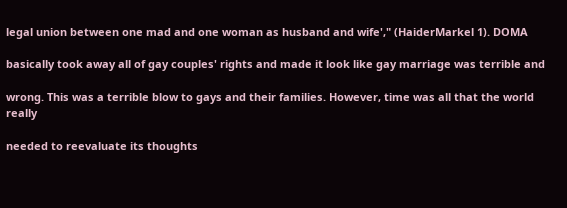legal union between one mad and one woman as husband and wife'," (HaiderMarkel 1). DOMA

basically took away all of gay couples' rights and made it look like gay marriage was terrible and

wrong. This was a terrible blow to gays and their families. However, time was all that the world really

needed to reevaluate its thoughts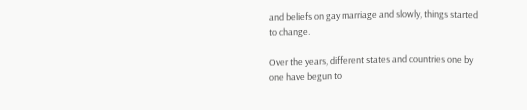and beliefs on gay marriage and slowly, things started to change.

Over the years, different states and countries one by one have begun to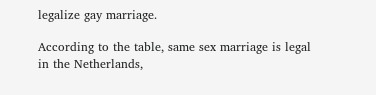legalize gay marriage.

According to the table, same sex marriage is legal in the Netherlands,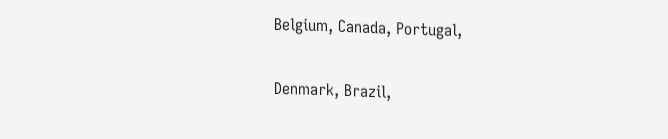Belgium, Canada, Portugal,

Denmark, Brazil,